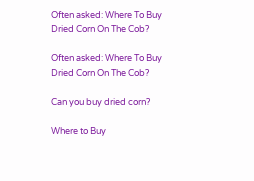Often asked: Where To Buy Dried Corn On The Cob?

Often asked: Where To Buy Dried Corn On The Cob?

Can you buy dried corn?

Where to Buy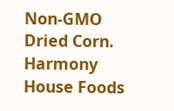Non-GMO Dried Corn. Harmony House Foods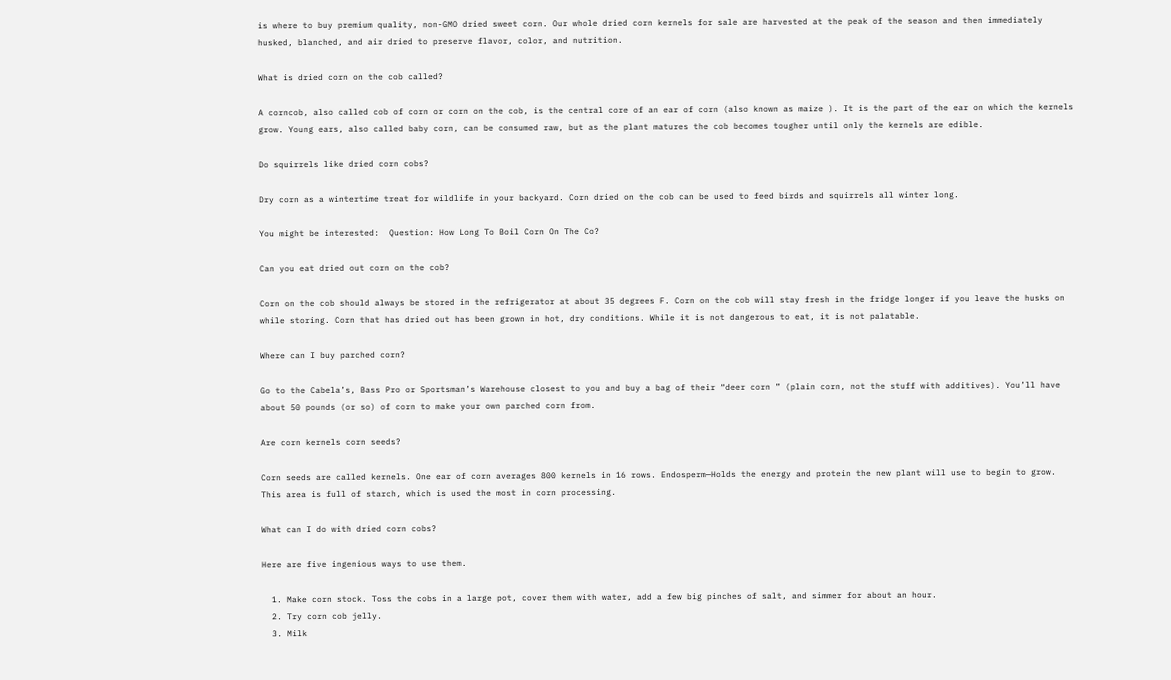is where to buy premium quality, non-GMO dried sweet corn. Our whole dried corn kernels for sale are harvested at the peak of the season and then immediately husked, blanched, and air dried to preserve flavor, color, and nutrition.

What is dried corn on the cob called?

A corncob, also called cob of corn or corn on the cob, is the central core of an ear of corn (also known as maize ). It is the part of the ear on which the kernels grow. Young ears, also called baby corn, can be consumed raw, but as the plant matures the cob becomes tougher until only the kernels are edible.

Do squirrels like dried corn cobs?

Dry corn as a wintertime treat for wildlife in your backyard. Corn dried on the cob can be used to feed birds and squirrels all winter long.

You might be interested:  Question: How Long To Boil Corn On The Co?

Can you eat dried out corn on the cob?

Corn on the cob should always be stored in the refrigerator at about 35 degrees F. Corn on the cob will stay fresh in the fridge longer if you leave the husks on while storing. Corn that has dried out has been grown in hot, dry conditions. While it is not dangerous to eat, it is not palatable.

Where can I buy parched corn?

Go to the Cabela’s, Bass Pro or Sportsman’s Warehouse closest to you and buy a bag of their “deer corn ” (plain corn, not the stuff with additives). You’ll have about 50 pounds (or so) of corn to make your own parched corn from.

Are corn kernels corn seeds?

Corn seeds are called kernels. One ear of corn averages 800 kernels in 16 rows. Endosperm—Holds the energy and protein the new plant will use to begin to grow. This area is full of starch, which is used the most in corn processing.

What can I do with dried corn cobs?

Here are five ingenious ways to use them.

  1. Make corn stock. Toss the cobs in a large pot, cover them with water, add a few big pinches of salt, and simmer for about an hour.
  2. Try corn cob jelly.
  3. Milk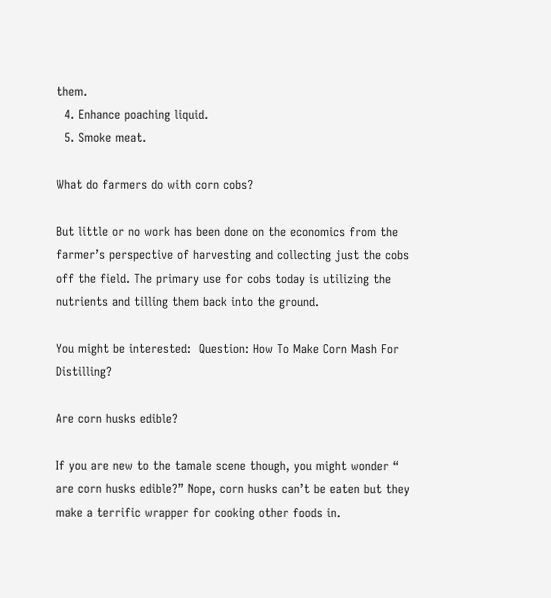them.
  4. Enhance poaching liquid.
  5. Smoke meat.

What do farmers do with corn cobs?

But little or no work has been done on the economics from the farmer’s perspective of harvesting and collecting just the cobs off the field. The primary use for cobs today is utilizing the nutrients and tilling them back into the ground.

You might be interested:  Question: How To Make Corn Mash For Distilling?

Are corn husks edible?

If you are new to the tamale scene though, you might wonder “ are corn husks edible?” Nope, corn husks can’t be eaten but they make a terrific wrapper for cooking other foods in.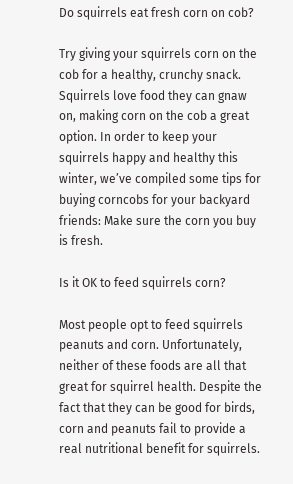Do squirrels eat fresh corn on cob?

Try giving your squirrels corn on the cob for a healthy, crunchy snack. Squirrels love food they can gnaw on, making corn on the cob a great option. In order to keep your squirrels happy and healthy this winter, we’ve compiled some tips for buying corncobs for your backyard friends: Make sure the corn you buy is fresh.

Is it OK to feed squirrels corn?

Most people opt to feed squirrels peanuts and corn. Unfortunately, neither of these foods are all that great for squirrel health. Despite the fact that they can be good for birds, corn and peanuts fail to provide a real nutritional benefit for squirrels.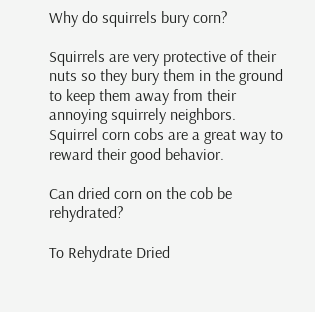Why do squirrels bury corn?

Squirrels are very protective of their nuts so they bury them in the ground to keep them away from their annoying squirrely neighbors. Squirrel corn cobs are a great way to reward their good behavior.

Can dried corn on the cob be rehydrated?

To Rehydrate Dried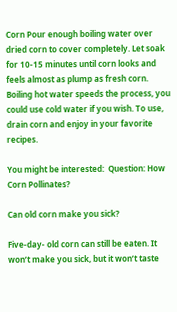Corn Pour enough boiling water over dried corn to cover completely. Let soak for 10-15 minutes until corn looks and feels almost as plump as fresh corn. Boiling hot water speeds the process, you could use cold water if you wish. To use, drain corn and enjoy in your favorite recipes.

You might be interested:  Question: How Corn Pollinates?

Can old corn make you sick?

Five-day- old corn can still be eaten. It won’t make you sick, but it won’t taste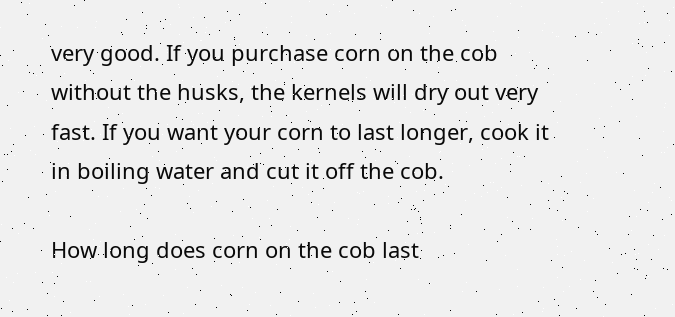very good. If you purchase corn on the cob without the husks, the kernels will dry out very fast. If you want your corn to last longer, cook it in boiling water and cut it off the cob.

How long does corn on the cob last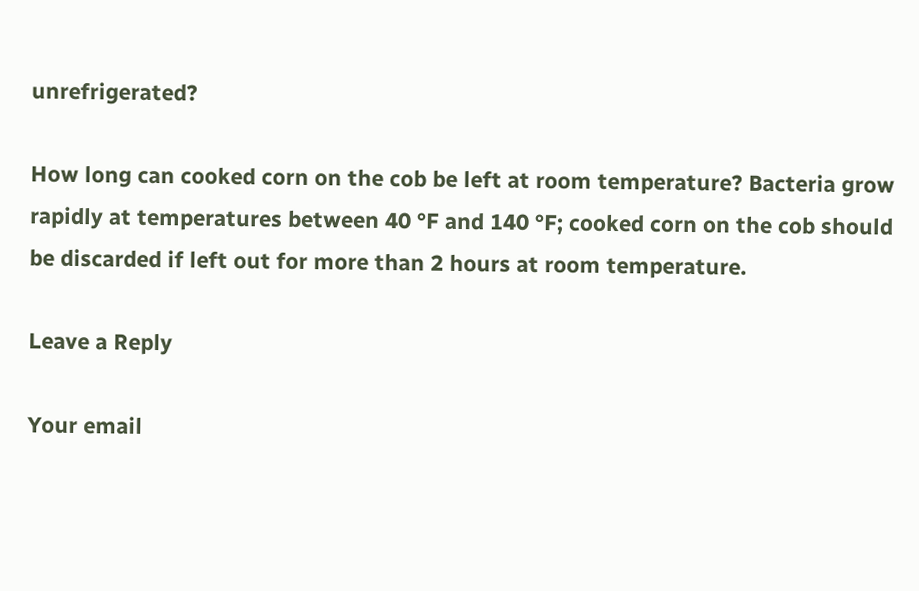unrefrigerated?

How long can cooked corn on the cob be left at room temperature? Bacteria grow rapidly at temperatures between 40 °F and 140 °F; cooked corn on the cob should be discarded if left out for more than 2 hours at room temperature.

Leave a Reply

Your email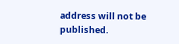address will not be published.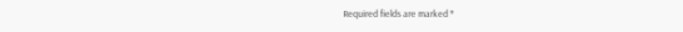Required fields are marked *